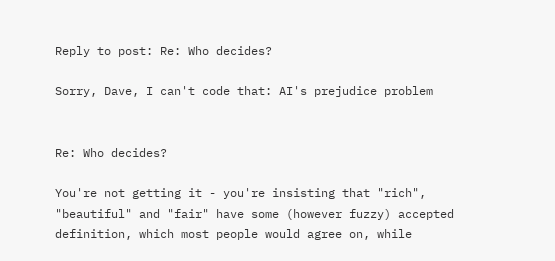Reply to post: Re: Who decides?

Sorry, Dave, I can't code that: AI's prejudice problem


Re: Who decides?

You're not getting it - you're insisting that "rich", "beautiful" and "fair" have some (however fuzzy) accepted definition, which most people would agree on, while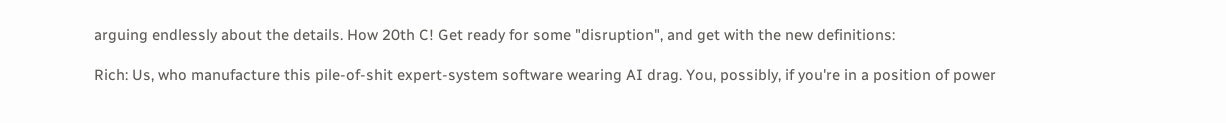arguing endlessly about the details. How 20th C! Get ready for some "disruption", and get with the new definitions:

Rich: Us, who manufacture this pile-of-shit expert-system software wearing AI drag. You, possibly, if you're in a position of power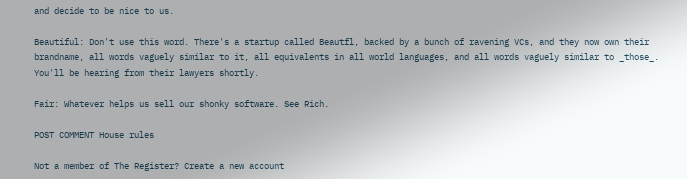and decide to be nice to us.

Beautiful: Don't use this word. There's a startup called Beautfl, backed by a bunch of ravening VCs, and they now own their brandname, all words vaguely similar to it, all equivalents in all world languages, and all words vaguely similar to _those_. You'll be hearing from their lawyers shortly.

Fair: Whatever helps us sell our shonky software. See Rich.

POST COMMENT House rules

Not a member of The Register? Create a new account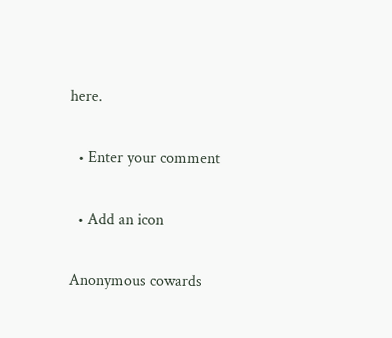here.

  • Enter your comment

  • Add an icon

Anonymous cowards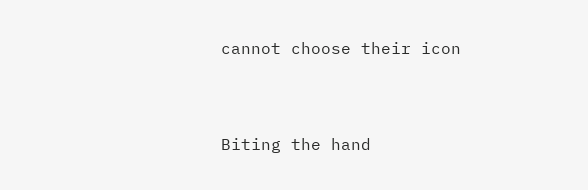cannot choose their icon


Biting the hand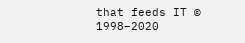that feeds IT © 1998–2020